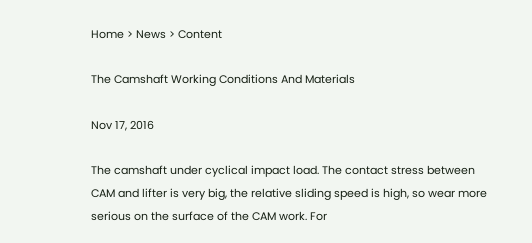Home > News > Content

The Camshaft Working Conditions And Materials

Nov 17, 2016

The camshaft under cyclical impact load. The contact stress between CAM and lifter is very big, the relative sliding speed is high, so wear more serious on the surface of the CAM work. For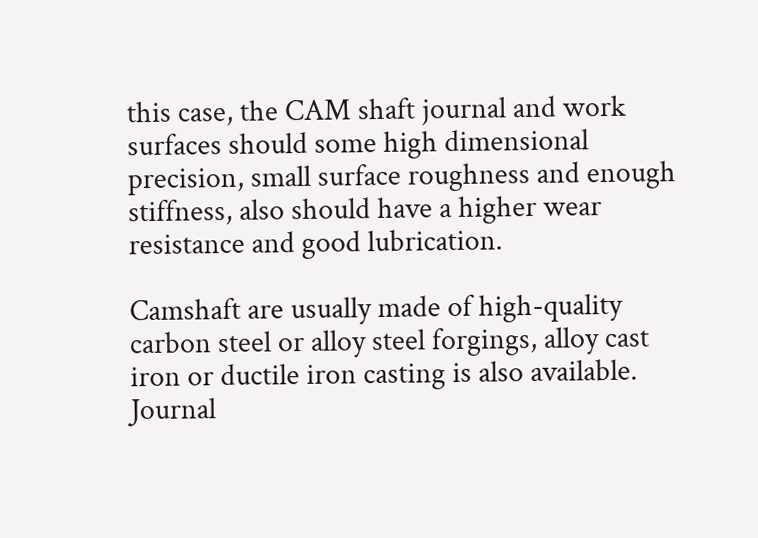this case, the CAM shaft journal and work surfaces should some high dimensional precision, small surface roughness and enough stiffness, also should have a higher wear resistance and good lubrication.

Camshaft are usually made of high-quality carbon steel or alloy steel forgings, alloy cast iron or ductile iron casting is also available. Journal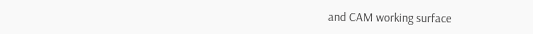and CAM working surface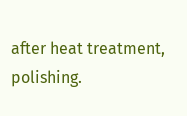after heat treatment, polishing.